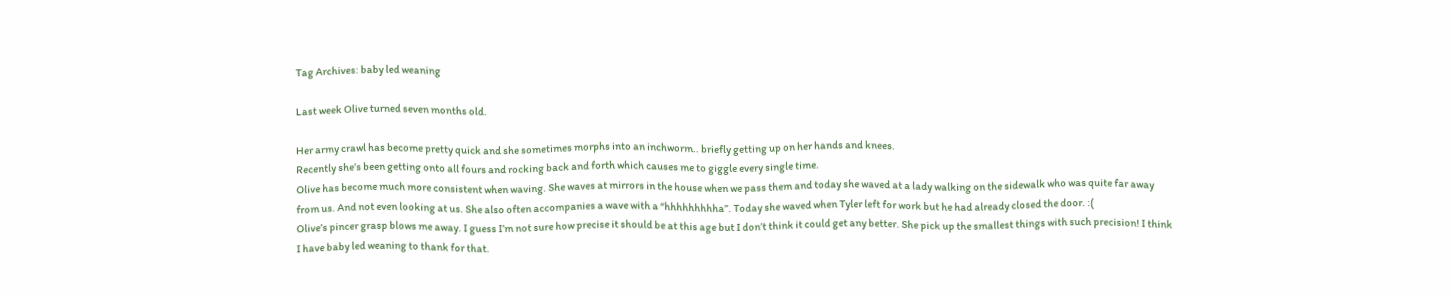Tag Archives: baby led weaning

Last week Olive turned seven months old.

Her army crawl has become pretty quick and she sometimes morphs into an inchworm.. briefly getting up on her hands and knees.
Recently she’s been getting onto all fours and rocking back and forth which causes me to giggle every single time.
Olive has become much more consistent when waving. She waves at mirrors in the house when we pass them and today she waved at a lady walking on the sidewalk who was quite far away from us. And not even looking at us. She also often accompanies a wave with a “hhhhhhhhha”. Today she waved when Tyler left for work but he had already closed the door. :(
Olive’s pincer grasp blows me away. I guess I’m not sure how precise it should be at this age but I don’t think it could get any better. She pick up the smallest things with such precision! I think I have baby led weaning to thank for that.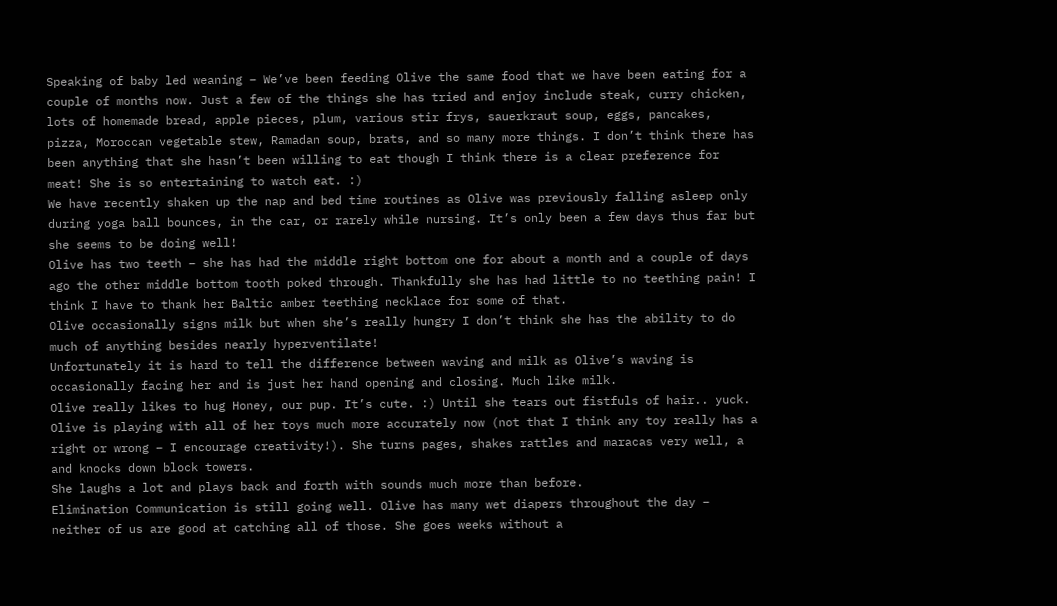Speaking of baby led weaning – We’ve been feeding Olive the same food that we have been eating for a couple of months now. Just a few of the things she has tried and enjoy include steak, curry chicken, lots of homemade bread, apple pieces, plum, various stir frys, sauerkraut soup, eggs, pancakes, pizza, Moroccan vegetable stew, Ramadan soup, brats, and so many more things. I don’t think there has been anything that she hasn’t been willing to eat though I think there is a clear preference for meat! She is so entertaining to watch eat. :)
We have recently shaken up the nap and bed time routines as Olive was previously falling asleep only during yoga ball bounces, in the car, or rarely while nursing. It’s only been a few days thus far but she seems to be doing well!
Olive has two teeth – she has had the middle right bottom one for about a month and a couple of days ago the other middle bottom tooth poked through. Thankfully she has had little to no teething pain! I think I have to thank her Baltic amber teething necklace for some of that.
Olive occasionally signs milk but when she’s really hungry I don’t think she has the ability to do much of anything besides nearly hyperventilate!
Unfortunately it is hard to tell the difference between waving and milk as Olive’s waving is occasionally facing her and is just her hand opening and closing. Much like milk.
Olive really likes to hug Honey, our pup. It’s cute. :) Until she tears out fistfuls of hair.. yuck.
Olive is playing with all of her toys much more accurately now (not that I think any toy really has a right or wrong – I encourage creativity!). She turns pages, shakes rattles and maracas very well, a and knocks down block towers.
She laughs a lot and plays back and forth with sounds much more than before.
Elimination Communication is still going well. Olive has many wet diapers throughout the day – neither of us are good at catching all of those. She goes weeks without a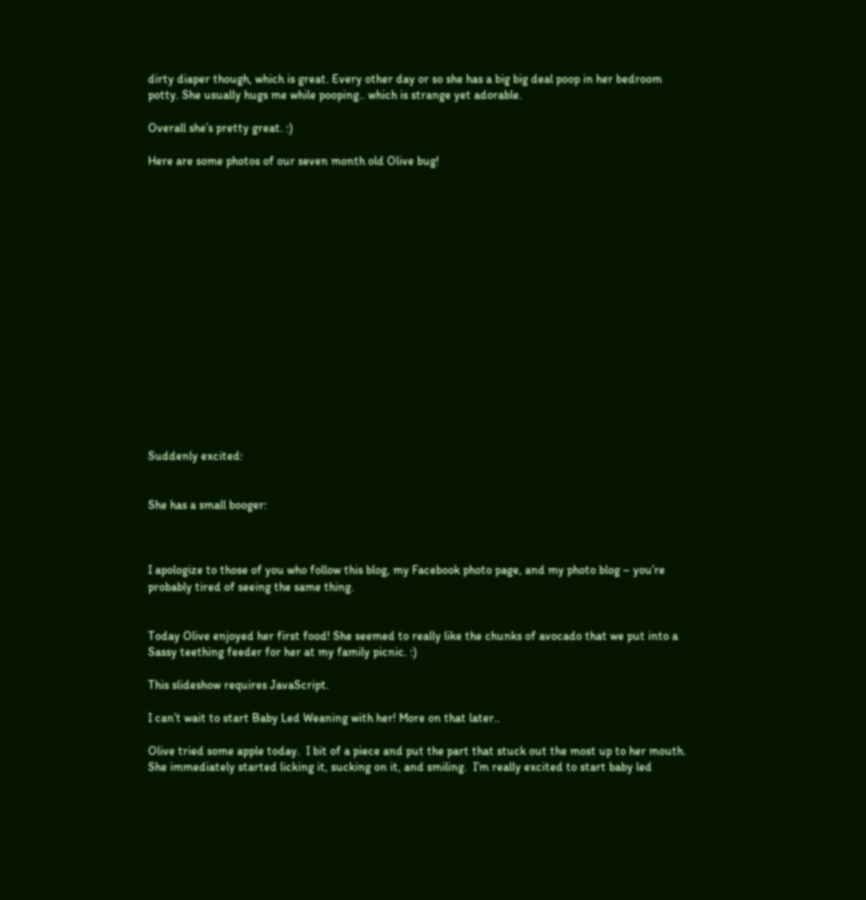dirty diaper though, which is great. Every other day or so she has a big big deal poop in her bedroom potty. She usually hugs me while pooping.. which is strange yet adorable.

Overall she’s pretty great. :)

Here are some photos of our seven month old Olive bug!

















Suddenly excited:


She has a small booger:



I apologize to those of you who follow this blog, my Facebook photo page, and my photo blog – you’re probably tired of seeing the same thing.


Today Olive enjoyed her first food! She seemed to really like the chunks of avocado that we put into a Sassy teething feeder for her at my family picnic. :)

This slideshow requires JavaScript.

I can’t wait to start Baby Led Weaning with her! More on that later..

Olive tried some apple today.  I bit of a piece and put the part that stuck out the most up to her mouth.  She immediately started licking it, sucking on it, and smiling.  I’m really excited to start baby led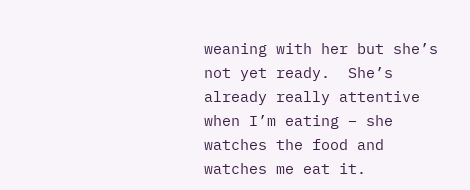weaning with her but she’s not yet ready.  She’s already really attentive when I’m eating – she watches the food and watches me eat it.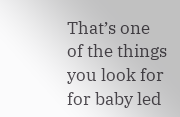That’s one of the things you look for for baby led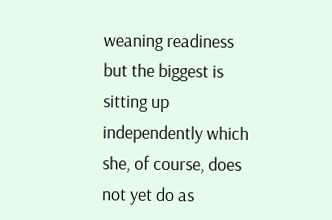weaning readiness but the biggest is sitting up independently which she, of course, does not yet do as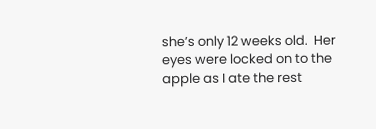she’s only 12 weeks old.  Her eyes were locked on to the apple as I ate the rest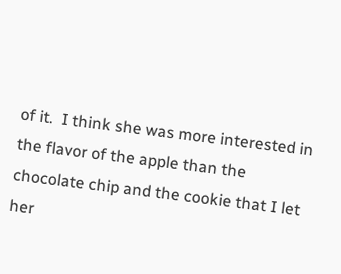of it.  I think she was more interested in the flavor of the apple than the chocolate chip and the cookie that I let her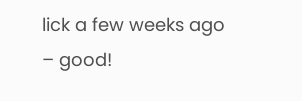lick a few weeks ago – good!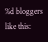%d bloggers like this: